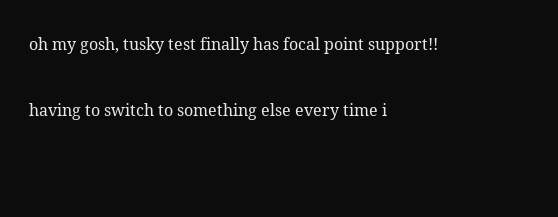oh my gosh, tusky test finally has focal point support!!

having to switch to something else every time i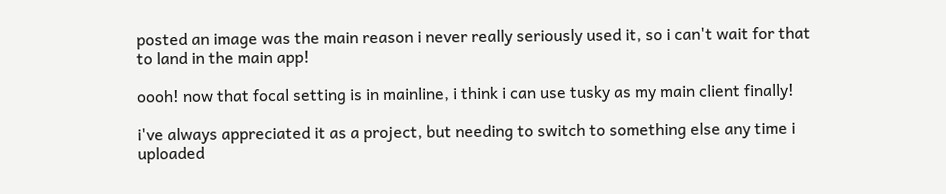posted an image was the main reason i never really seriously used it, so i can't wait for that to land in the main app!

oooh! now that focal setting is in mainline, i think i can use tusky as my main client finally!

i've always appreciated it as a project, but needing to switch to something else any time i uploaded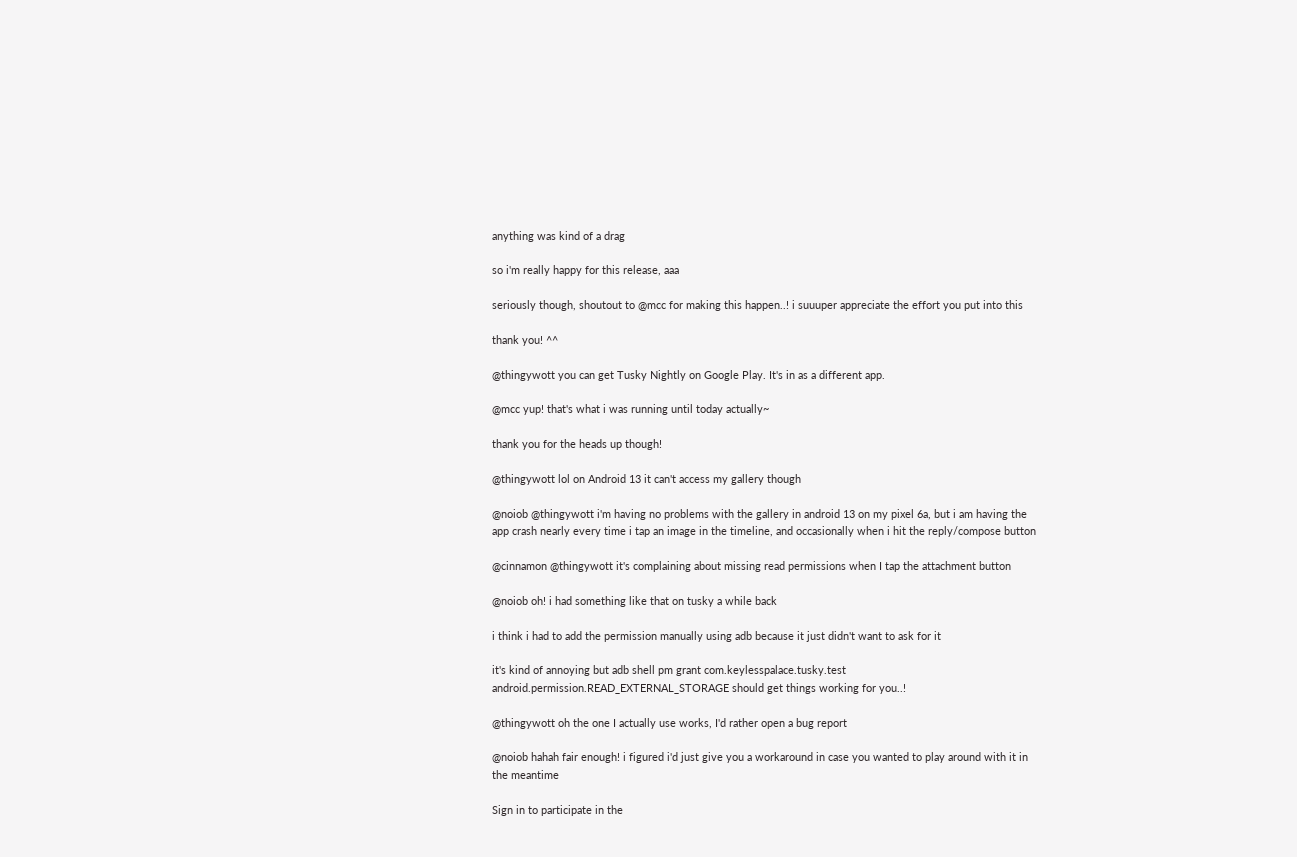anything was kind of a drag

so i'm really happy for this release, aaa

seriously though, shoutout to @mcc for making this happen..! i suuuper appreciate the effort you put into this

thank you! ^^

@thingywott you can get Tusky Nightly on Google Play. It's in as a different app.

@mcc yup! that's what i was running until today actually~

thank you for the heads up though!

@thingywott lol on Android 13 it can't access my gallery though

@noiob @thingywott i'm having no problems with the gallery in android 13 on my pixel 6a, but i am having the app crash nearly every time i tap an image in the timeline, and occasionally when i hit the reply/compose button

@cinnamon @thingywott it's complaining about missing read permissions when I tap the attachment button

@noiob oh! i had something like that on tusky a while back

i think i had to add the permission manually using adb because it just didn't want to ask for it

it's kind of annoying but adb shell pm grant com.keylesspalace.tusky.test android.permission.READ_EXTERNAL_STORAGE should get things working for you..!

@thingywott oh the one I actually use works, I'd rather open a bug report

@noiob hahah fair enough! i figured i'd just give you a workaround in case you wanted to play around with it in the meantime

Sign in to participate in the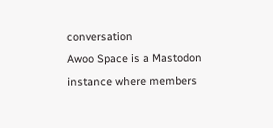conversation
Awoo Space is a Mastodon instance where members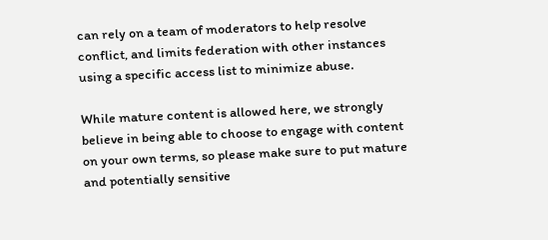can rely on a team of moderators to help resolve conflict, and limits federation with other instances using a specific access list to minimize abuse.

While mature content is allowed here, we strongly believe in being able to choose to engage with content on your own terms, so please make sure to put mature and potentially sensitive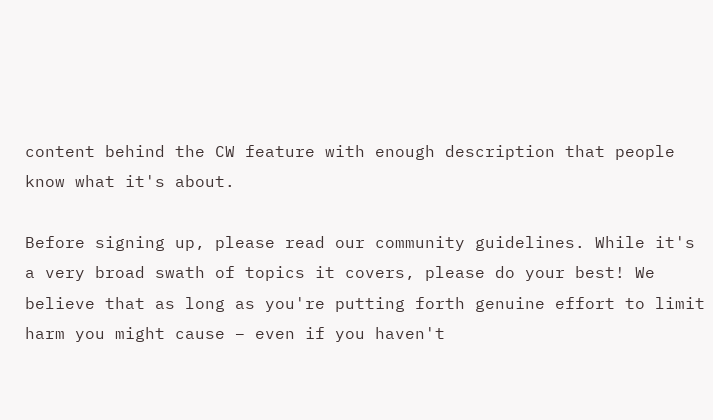content behind the CW feature with enough description that people know what it's about.

Before signing up, please read our community guidelines. While it's a very broad swath of topics it covers, please do your best! We believe that as long as you're putting forth genuine effort to limit harm you might cause – even if you haven't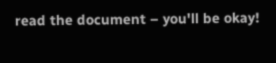read the document – you'll be okay!